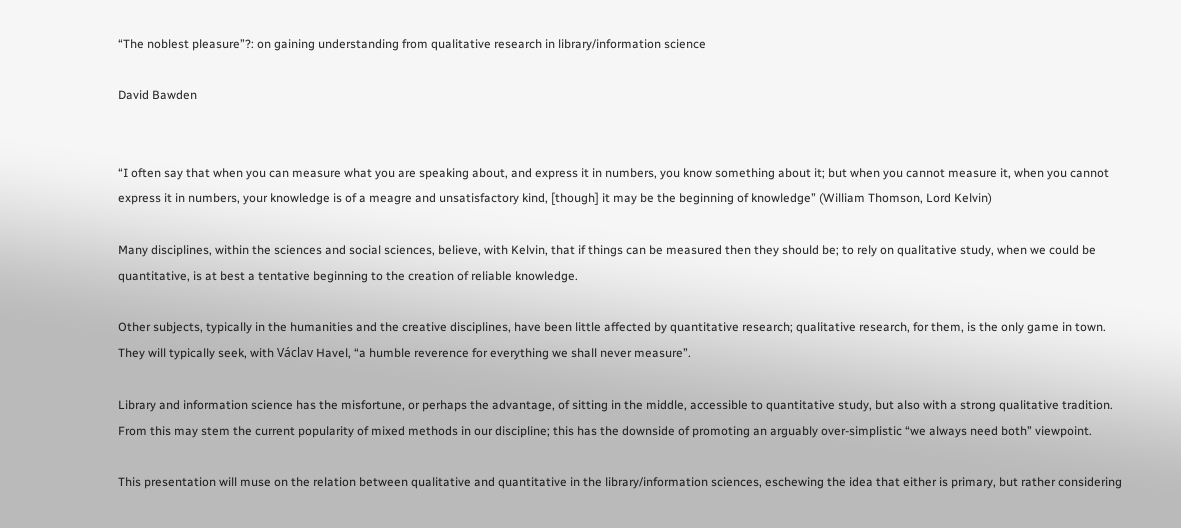“The noblest pleasure”?: on gaining understanding from qualitative research in library/information science

David Bawden


“I often say that when you can measure what you are speaking about, and express it in numbers, you know something about it; but when you cannot measure it, when you cannot express it in numbers, your knowledge is of a meagre and unsatisfactory kind, [though] it may be the beginning of knowledge” (William Thomson, Lord Kelvin)

Many disciplines, within the sciences and social sciences, believe, with Kelvin, that if things can be measured then they should be; to rely on qualitative study, when we could be quantitative, is at best a tentative beginning to the creation of reliable knowledge.

Other subjects, typically in the humanities and the creative disciplines, have been little affected by quantitative research; qualitative research, for them, is the only game in town. They will typically seek, with Václav Havel, “a humble reverence for everything we shall never measure”.

Library and information science has the misfortune, or perhaps the advantage, of sitting in the middle, accessible to quantitative study, but also with a strong qualitative tradition. From this may stem the current popularity of mixed methods in our discipline; this has the downside of promoting an arguably over-simplistic “we always need both” viewpoint.

This presentation will muse on the relation between qualitative and quantitative in the library/information sciences, eschewing the idea that either is primary, but rather considering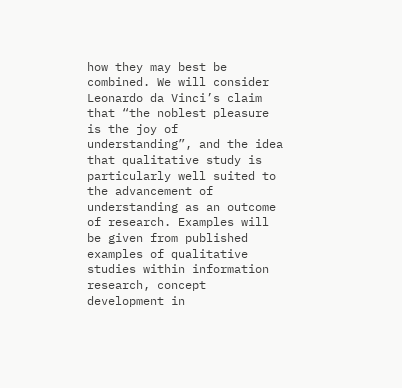how they may best be combined. We will consider Leonardo da Vinci’s claim that “the noblest pleasure is the joy of understanding”, and the idea that qualitative study is particularly well suited to the advancement of understanding as an outcome of research. Examples will be given from published examples of qualitative studies within information research, concept development in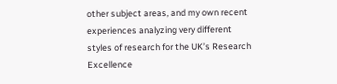other subject areas, and my own recent experiences analyzing very different styles of research for the UK’s Research Excellence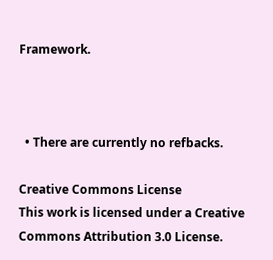Framework.



  • There are currently no refbacks.

Creative Commons License
This work is licensed under a Creative Commons Attribution 3.0 License.